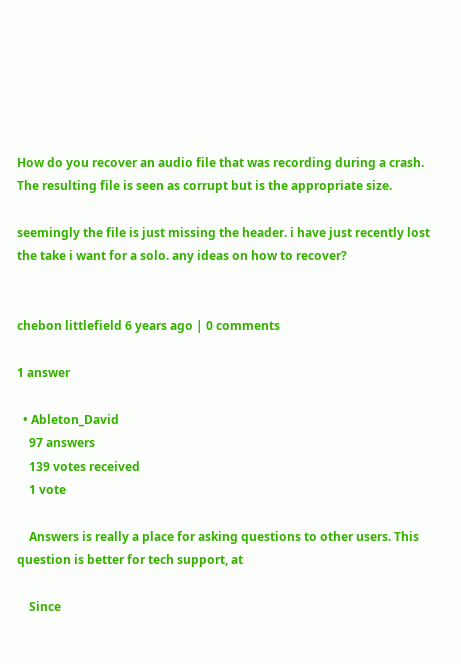How do you recover an audio file that was recording during a crash. The resulting file is seen as corrupt but is the appropriate size.

seemingly the file is just missing the header. i have just recently lost the take i want for a solo. any ideas on how to recover?


chebon littlefield 6 years ago | 0 comments

1 answer

  • Ableton_David
    97 answers
    139 votes received
    1 vote

    Answers is really a place for asking questions to other users. This question is better for tech support, at

    Since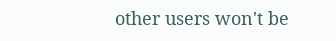other users won't be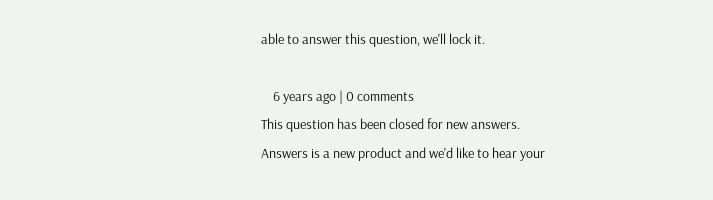able to answer this question, we'll lock it.

    6 years ago | 0 comments
This question has been closed for new answers.
Answers is a new product and we'd like to hear your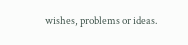wishes, problems or ideas.